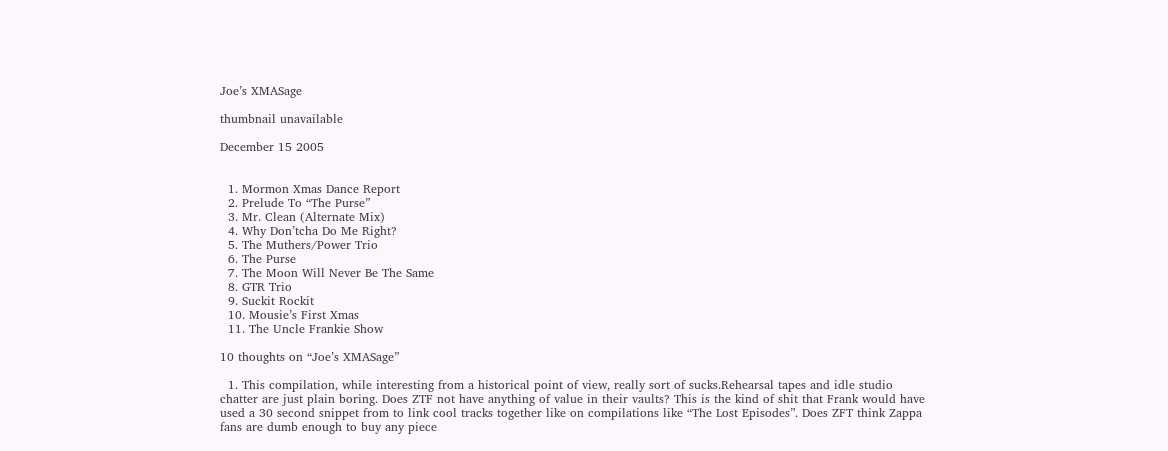Joe’s XMASage

thumbnail unavailable

December 15 2005


  1. Mormon Xmas Dance Report
  2. Prelude To “The Purse”
  3. Mr. Clean (Alternate Mix)
  4. Why Don’tcha Do Me Right?
  5. The Muthers/Power Trio
  6. The Purse
  7. The Moon Will Never Be The Same
  8. GTR Trio
  9. Suckit Rockit
  10. Mousie’s First Xmas
  11. The Uncle Frankie Show

10 thoughts on “Joe’s XMASage”

  1. This compilation, while interesting from a historical point of view, really sort of sucks.Rehearsal tapes and idle studio chatter are just plain boring. Does ZTF not have anything of value in their vaults? This is the kind of shit that Frank would have used a 30 second snippet from to link cool tracks together like on compilations like “The Lost Episodes”. Does ZFT think Zappa fans are dumb enough to buy any piece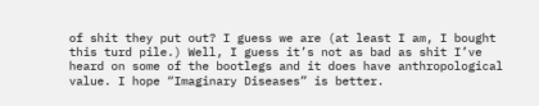of shit they put out? I guess we are (at least I am, I bought this turd pile.) Well, I guess it’s not as bad as shit I’ve heard on some of the bootlegs and it does have anthropological value. I hope “Imaginary Diseases” is better.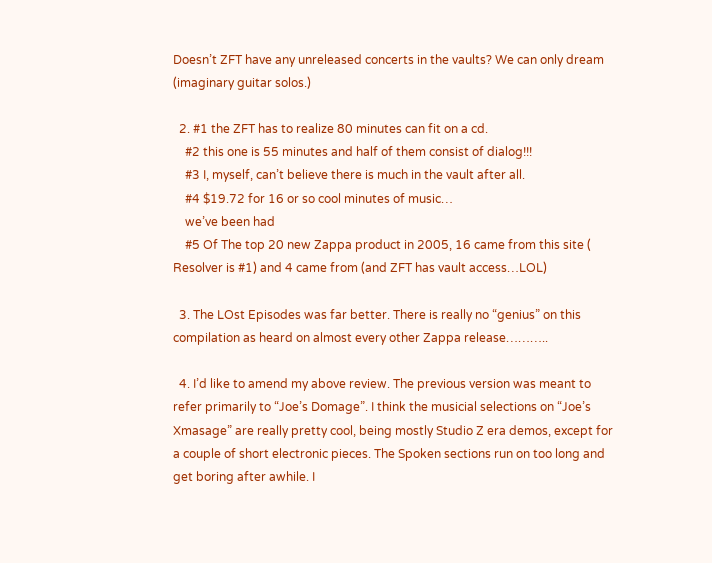Doesn’t ZFT have any unreleased concerts in the vaults? We can only dream (imaginary guitar solos.)

  2. #1 the ZFT has to realize 80 minutes can fit on a cd.
    #2 this one is 55 minutes and half of them consist of dialog!!!
    #3 I, myself, can’t believe there is much in the vault after all.
    #4 $19.72 for 16 or so cool minutes of music…
    we’ve been had
    #5 Of The top 20 new Zappa product in 2005, 16 came from this site ( Resolver is #1) and 4 came from (and ZFT has vault access…LOL)

  3. The LOst Episodes was far better. There is really no “genius” on this compilation as heard on almost every other Zappa release………..

  4. I’d like to amend my above review. The previous version was meant to refer primarily to “Joe’s Domage”. I think the musicial selections on “Joe’s Xmasage” are really pretty cool, being mostly Studio Z era demos, except for a couple of short electronic pieces. The Spoken sections run on too long and get boring after awhile. I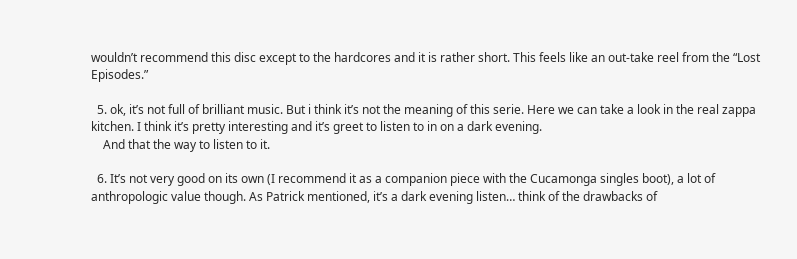wouldn’t recommend this disc except to the hardcores and it is rather short. This feels like an out-take reel from the “Lost Episodes.”

  5. ok, it’s not full of brilliant music. But i think it’s not the meaning of this serie. Here we can take a look in the real zappa kitchen. I think it’s pretty interesting and it’s greet to listen to in on a dark evening.
    And that the way to listen to it.

  6. It’s not very good on its own (I recommend it as a companion piece with the Cucamonga singles boot), a lot of anthropologic value though. As Patrick mentioned, it’s a dark evening listen… think of the drawbacks of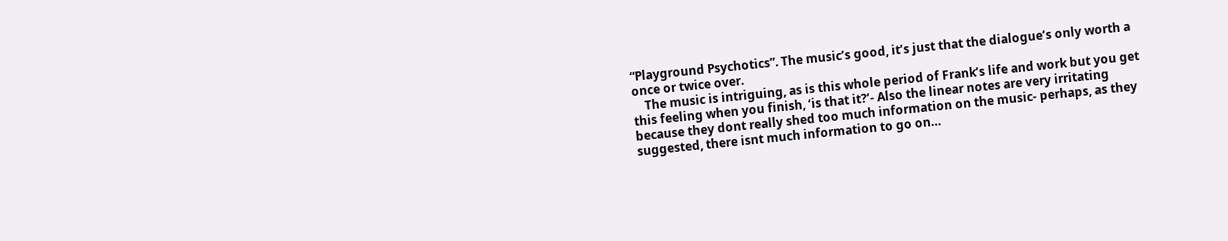“Playground Psychotics”. The music’s good, it’s just that the dialogue’s only worth a once or twice over.
    The music is intriguing, as is this whole period of Frank’s life and work but you get this feeling when you finish, ‘is that it?’- Also the linear notes are very irritating because they dont really shed too much information on the music- perhaps, as they suggested, there isnt much information to go on…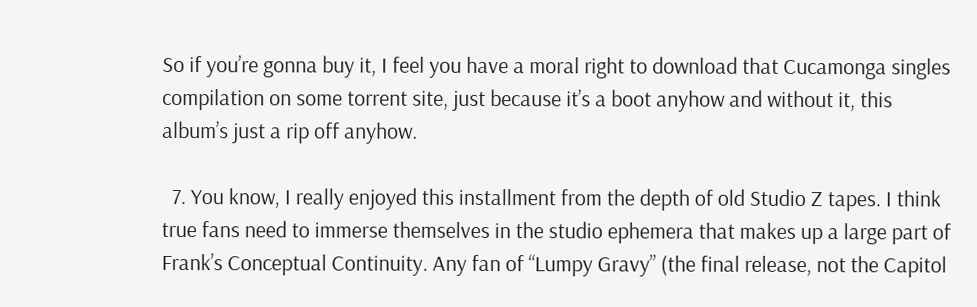So if you’re gonna buy it, I feel you have a moral right to download that Cucamonga singles compilation on some torrent site, just because it’s a boot anyhow and without it, this album’s just a rip off anyhow.

  7. You know, I really enjoyed this installment from the depth of old Studio Z tapes. I think true fans need to immerse themselves in the studio ephemera that makes up a large part of Frank’s Conceptual Continuity. Any fan of “Lumpy Gravy” (the final release, not the Capitol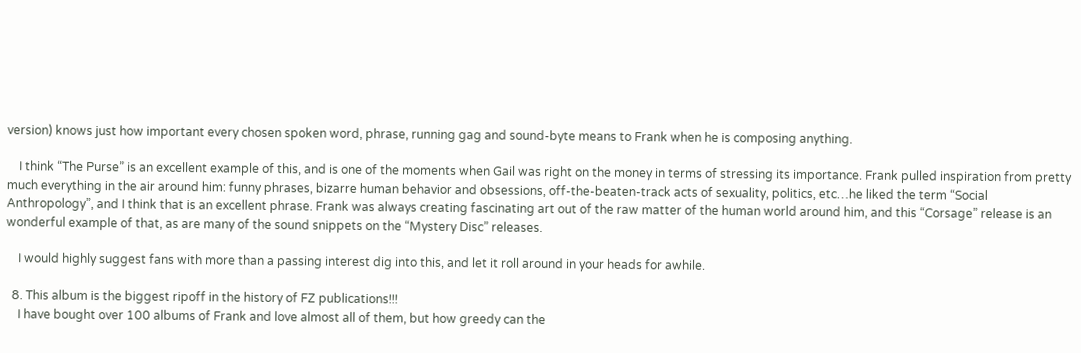version) knows just how important every chosen spoken word, phrase, running gag and sound-byte means to Frank when he is composing anything.

    I think “The Purse” is an excellent example of this, and is one of the moments when Gail was right on the money in terms of stressing its importance. Frank pulled inspiration from pretty much everything in the air around him: funny phrases, bizarre human behavior and obsessions, off-the-beaten-track acts of sexuality, politics, etc…he liked the term “Social Anthropology”, and I think that is an excellent phrase. Frank was always creating fascinating art out of the raw matter of the human world around him, and this “Corsage” release is an wonderful example of that, as are many of the sound snippets on the “Mystery Disc” releases.

    I would highly suggest fans with more than a passing interest dig into this, and let it roll around in your heads for awhile.

  8. This album is the biggest ripoff in the history of FZ publications!!!
    I have bought over 100 albums of Frank and love almost all of them, but how greedy can the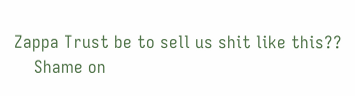Zappa Trust be to sell us shit like this??
    Shame on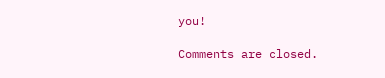you!

Comments are closed.